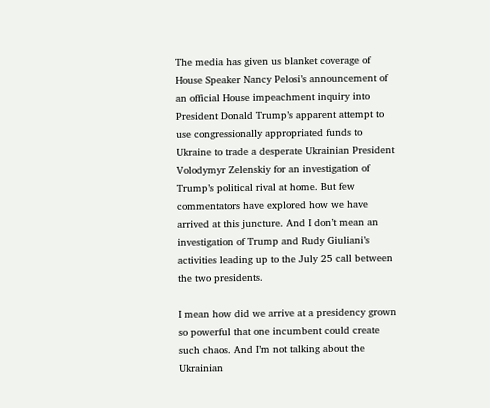The media has given us blanket coverage of House Speaker Nancy Pelosi’s announcement of an official House impeachment inquiry into President Donald Trump’s apparent attempt to use congressionally appropriated funds to Ukraine to trade a desperate Ukrainian President Volodymyr Zelenskiy for an investigation of Trump’s political rival at home. But few commentators have explored how we have arrived at this juncture. And I don’t mean an investigation of Trump and Rudy Giuliani’s activities leading up to the July 25 call between the two presidents.

I mean how did we arrive at a presidency grown so powerful that one incumbent could create such chaos. And I’m not talking about the Ukrainian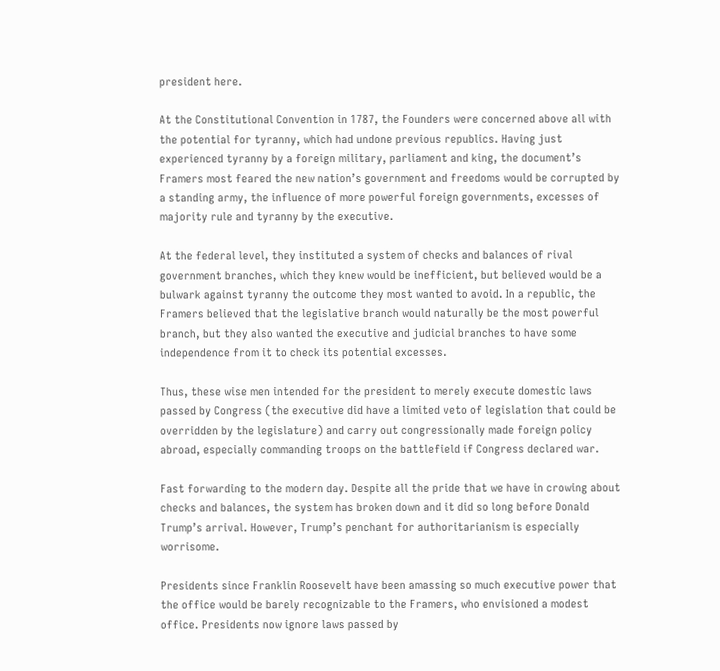president here.

At the Constitutional Convention in 1787, the Founders were concerned above all with the potential for tyranny, which had undone previous republics. Having just experienced tyranny by a foreign military, parliament and king, the document’s Framers most feared the new nation’s government and freedoms would be corrupted by a standing army, the influence of more powerful foreign governments, excesses of majority rule and tyranny by the executive.

At the federal level, they instituted a system of checks and balances of rival government branches, which they knew would be inefficient, but believed would be a bulwark against tyranny the outcome they most wanted to avoid. In a republic, the Framers believed that the legislative branch would naturally be the most powerful branch, but they also wanted the executive and judicial branches to have some independence from it to check its potential excesses.

Thus, these wise men intended for the president to merely execute domestic laws passed by Congress (the executive did have a limited veto of legislation that could be overridden by the legislature) and carry out congressionally made foreign policy abroad, especially commanding troops on the battlefield if Congress declared war.

Fast forwarding to the modern day. Despite all the pride that we have in crowing about checks and balances, the system has broken down and it did so long before Donald Trump’s arrival. However, Trump’s penchant for authoritarianism is especially worrisome.

Presidents since Franklin Roosevelt have been amassing so much executive power that the office would be barely recognizable to the Framers, who envisioned a modest office. Presidents now ignore laws passed by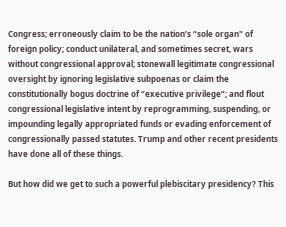Congress; erroneously claim to be the nation’s “sole organ" of foreign policy; conduct unilateral, and sometimes secret, wars without congressional approval; stonewall legitimate congressional oversight by ignoring legislative subpoenas or claim the constitutionally bogus doctrine of “executive privilege”; and flout congressional legislative intent by reprogramming, suspending, or impounding legally appropriated funds or evading enforcement of congressionally passed statutes. Trump and other recent presidents have done all of these things.

But how did we get to such a powerful plebiscitary presidency? This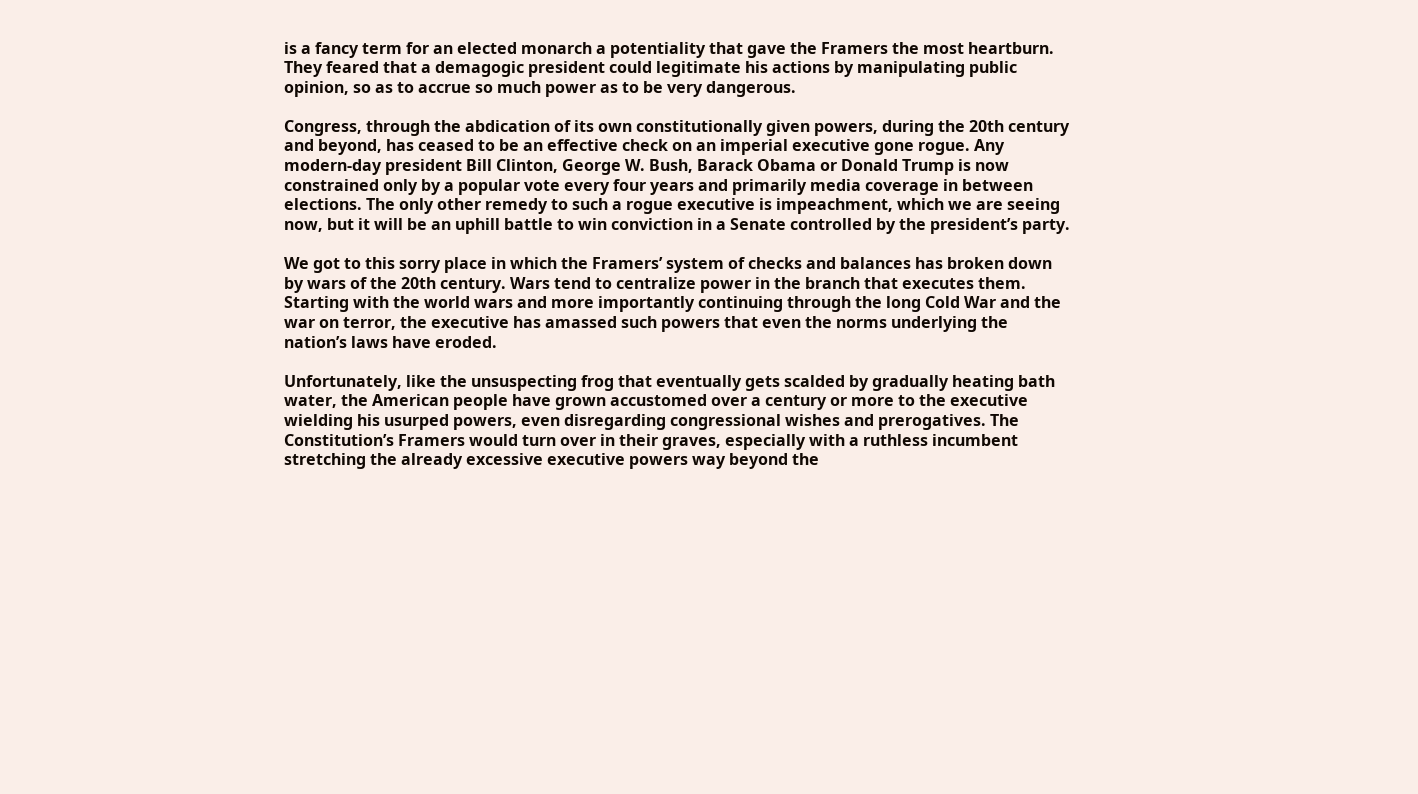is a fancy term for an elected monarch a potentiality that gave the Framers the most heartburn. They feared that a demagogic president could legitimate his actions by manipulating public opinion, so as to accrue so much power as to be very dangerous.

Congress, through the abdication of its own constitutionally given powers, during the 20th century and beyond, has ceased to be an effective check on an imperial executive gone rogue. Any modern-day president Bill Clinton, George W. Bush, Barack Obama or Donald Trump is now constrained only by a popular vote every four years and primarily media coverage in between elections. The only other remedy to such a rogue executive is impeachment, which we are seeing now, but it will be an uphill battle to win conviction in a Senate controlled by the president’s party.

We got to this sorry place in which the Framers’ system of checks and balances has broken down by wars of the 20th century. Wars tend to centralize power in the branch that executes them. Starting with the world wars and more importantly continuing through the long Cold War and the war on terror, the executive has amassed such powers that even the norms underlying the nation’s laws have eroded.

Unfortunately, like the unsuspecting frog that eventually gets scalded by gradually heating bath water, the American people have grown accustomed over a century or more to the executive wielding his usurped powers, even disregarding congressional wishes and prerogatives. The Constitution’s Framers would turn over in their graves, especially with a ruthless incumbent stretching the already excessive executive powers way beyond the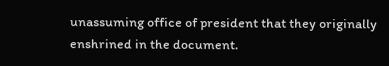unassuming office of president that they originally enshrined in the document.